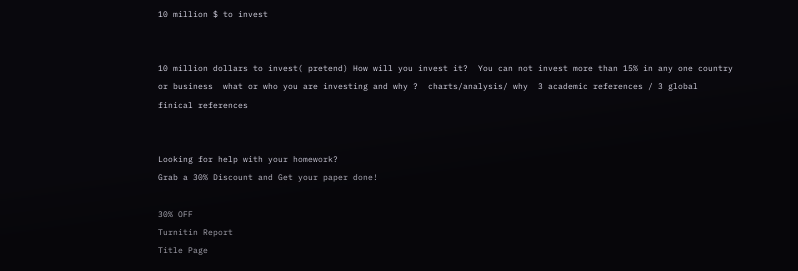10 million $ to invest


10 million dollars to invest( pretend) How will you invest it?  You can not invest more than 15% in any one country or business  what or who you are investing and why ?  charts/analysis/ why  3 academic references / 3 global finical references


Looking for help with your homework?
Grab a 30% Discount and Get your paper done!

30% OFF
Turnitin Report
Title Page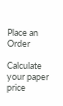Place an Order

Calculate your paper price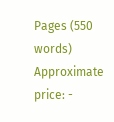Pages (550 words)
Approximate price: -